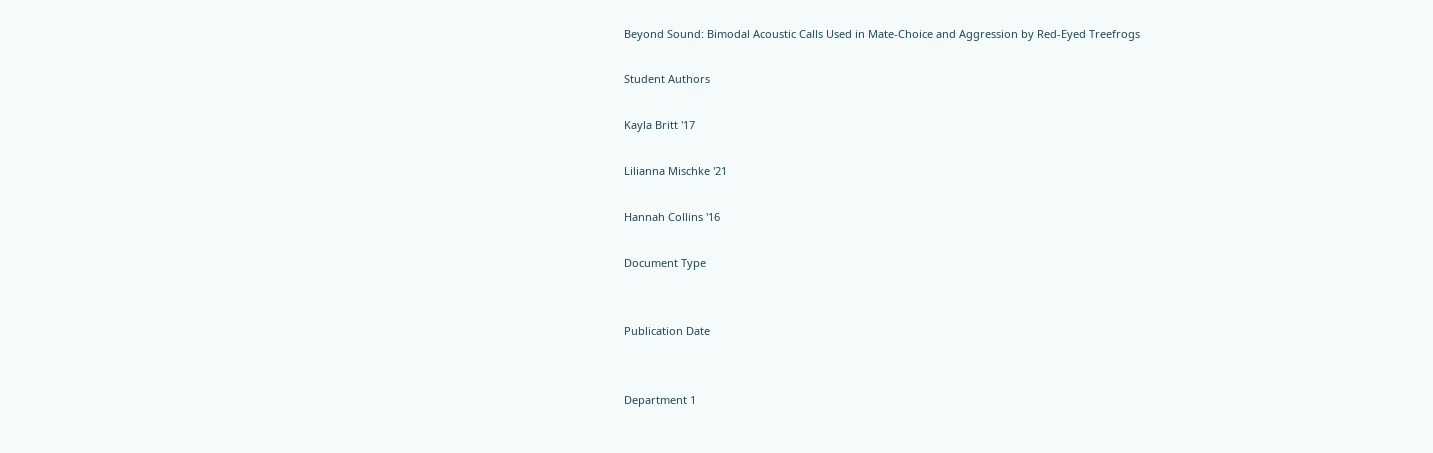Beyond Sound: Bimodal Acoustic Calls Used in Mate-Choice and Aggression by Red-Eyed Treefrogs

Student Authors

Kayla Britt '17

Lilianna Mischke '21

Hannah Collins '16

Document Type


Publication Date


Department 1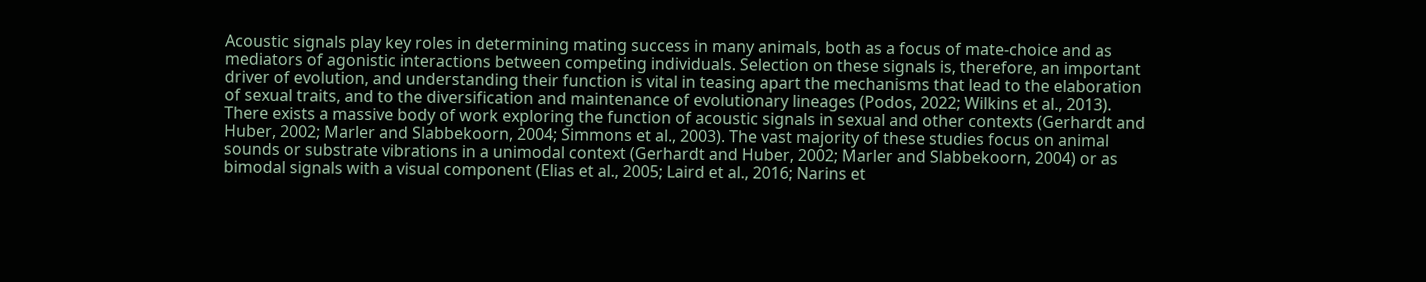Acoustic signals play key roles in determining mating success in many animals, both as a focus of mate-choice and as mediators of agonistic interactions between competing individuals. Selection on these signals is, therefore, an important driver of evolution, and understanding their function is vital in teasing apart the mechanisms that lead to the elaboration of sexual traits, and to the diversification and maintenance of evolutionary lineages (Podos, 2022; Wilkins et al., 2013). There exists a massive body of work exploring the function of acoustic signals in sexual and other contexts (Gerhardt and Huber, 2002; Marler and Slabbekoorn, 2004; Simmons et al., 2003). The vast majority of these studies focus on animal sounds or substrate vibrations in a unimodal context (Gerhardt and Huber, 2002; Marler and Slabbekoorn, 2004) or as bimodal signals with a visual component (Elias et al., 2005; Laird et al., 2016; Narins et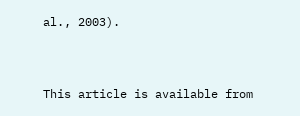al., 2003).


This article is available from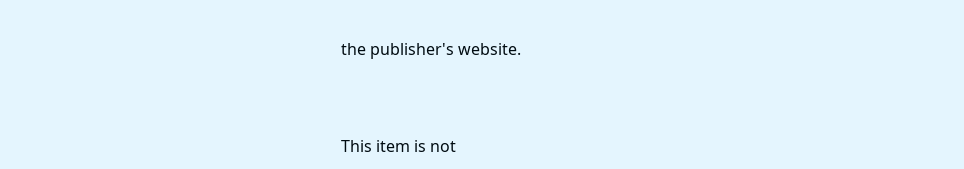the publisher's website.



This item is not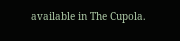available in The Cupola.